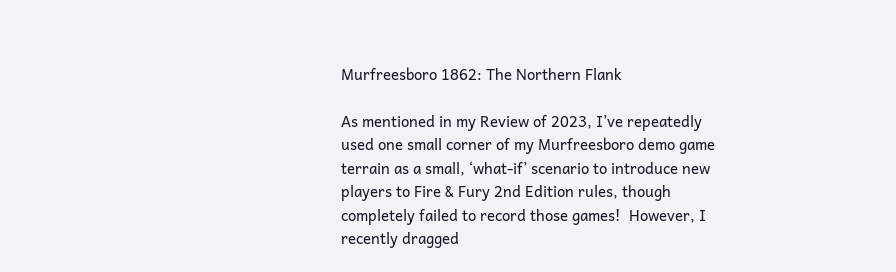Murfreesboro 1862: The Northern Flank

As mentioned in my Review of 2023, I’ve repeatedly used one small corner of my Murfreesboro demo game terrain as a small, ‘what-if’ scenario to introduce new players to Fire & Fury 2nd Edition rules, though completely failed to record those games!  However, I recently dragged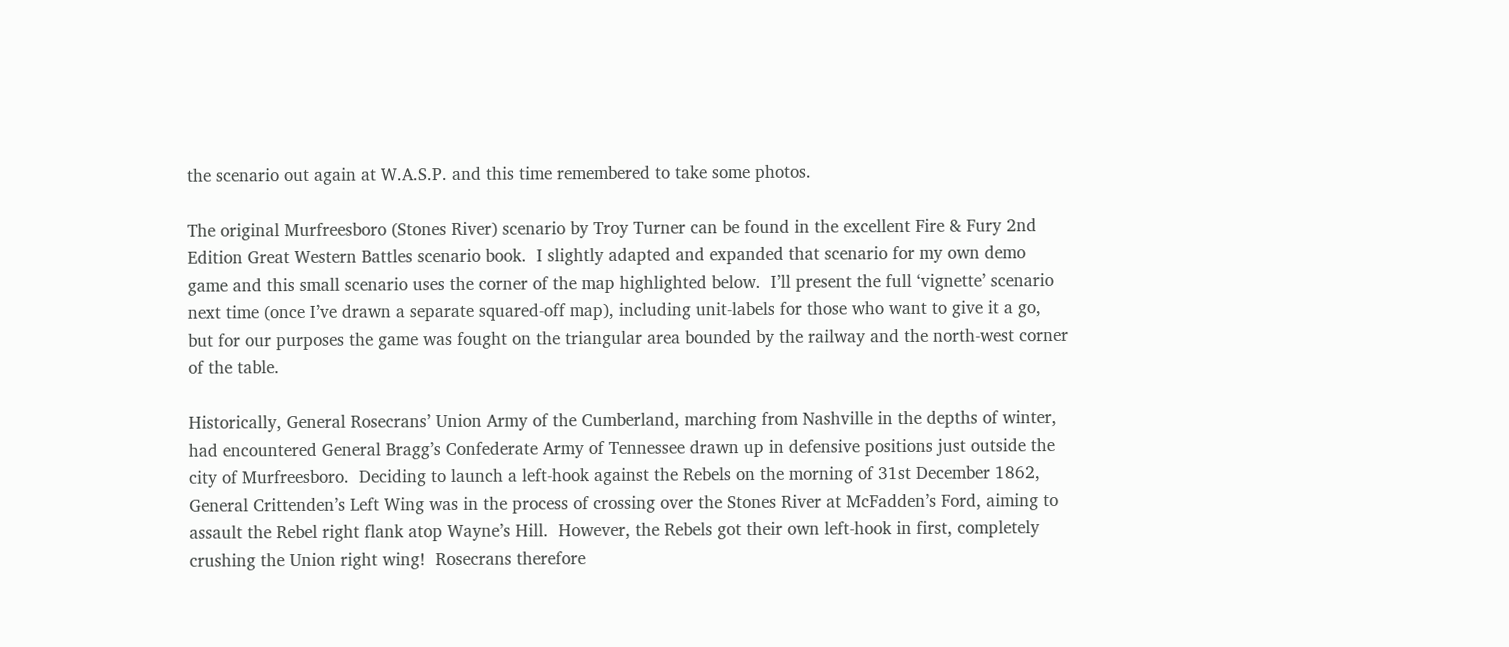the scenario out again at W.A.S.P. and this time remembered to take some photos.

The original Murfreesboro (Stones River) scenario by Troy Turner can be found in the excellent Fire & Fury 2nd Edition Great Western Battles scenario book.  I slightly adapted and expanded that scenario for my own demo game and this small scenario uses the corner of the map highlighted below.  I’ll present the full ‘vignette’ scenario next time (once I’ve drawn a separate squared-off map), including unit-labels for those who want to give it a go, but for our purposes the game was fought on the triangular area bounded by the railway and the north-west corner of the table.

Historically, General Rosecrans’ Union Army of the Cumberland, marching from Nashville in the depths of winter, had encountered General Bragg’s Confederate Army of Tennessee drawn up in defensive positions just outside the city of Murfreesboro.  Deciding to launch a left-hook against the Rebels on the morning of 31st December 1862, General Crittenden’s Left Wing was in the process of crossing over the Stones River at McFadden’s Ford, aiming to assault the Rebel right flank atop Wayne’s Hill.  However, the Rebels got their own left-hook in first, completely crushing the Union right wing!  Rosecrans therefore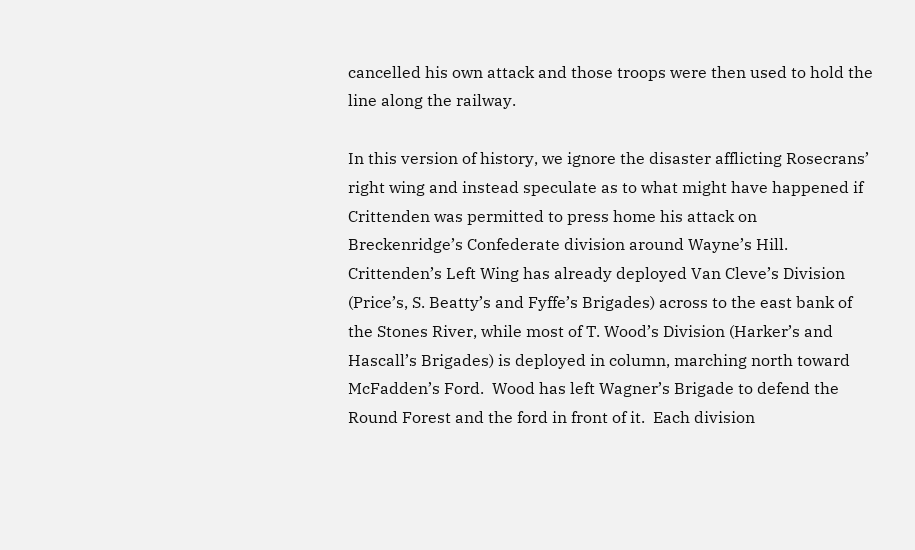cancelled his own attack and those troops were then used to hold the line along the railway.

In this version of history, we ignore the disaster afflicting Rosecrans’ right wing and instead speculate as to what might have happened if Crittenden was permitted to press home his attack on Breckenridge’s Confederate division around Wayne’s Hill.  Crittenden’s Left Wing has already deployed Van Cleve’s Division (Price’s, S. Beatty’s and Fyffe’s Brigades) across to the east bank of the Stones River, while most of T. Wood’s Division (Harker’s and Hascall’s Brigades) is deployed in column, marching north toward McFadden’s Ford.  Wood has left Wagner’s Brigade to defend the Round Forest and the ford in front of it.  Each division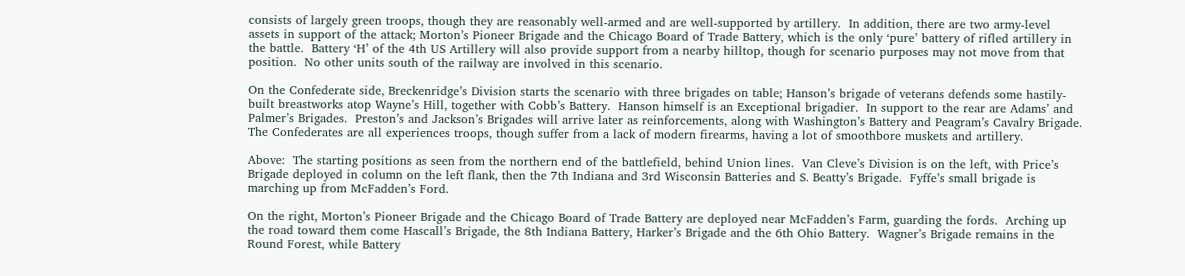consists of largely green troops, though they are reasonably well-armed and are well-supported by artillery.  In addition, there are two army-level assets in support of the attack; Morton’s Pioneer Brigade and the Chicago Board of Trade Battery, which is the only ‘pure’ battery of rifled artillery in the battle.  Battery ‘H’ of the 4th US Artillery will also provide support from a nearby hilltop, though for scenario purposes may not move from that position.  No other units south of the railway are involved in this scenario.

On the Confederate side, Breckenridge’s Division starts the scenario with three brigades on table; Hanson’s brigade of veterans defends some hastily-built breastworks atop Wayne’s Hill, together with Cobb’s Battery.  Hanson himself is an Exceptional brigadier.  In support to the rear are Adams’ and Palmer’s Brigades.  Preston’s and Jackson’s Brigades will arrive later as reinforcements, along with Washington’s Battery and Peagram’s Cavalry Brigade.  The Confederates are all experiences troops, though suffer from a lack of modern firearms, having a lot of smoothbore muskets and artillery.

Above:  The starting positions as seen from the northern end of the battlefield, behind Union lines.  Van Cleve’s Division is on the left, with Price’s Brigade deployed in column on the left flank, then the 7th Indiana and 3rd Wisconsin Batteries and S. Beatty’s Brigade.  Fyffe’s small brigade is marching up from McFadden’s Ford.

On the right, Morton’s Pioneer Brigade and the Chicago Board of Trade Battery are deployed near McFadden’s Farm, guarding the fords.  Arching up the road toward them come Hascall’s Brigade, the 8th Indiana Battery, Harker’s Brigade and the 6th Ohio Battery.  Wagner’s Brigade remains in the Round Forest, while Battery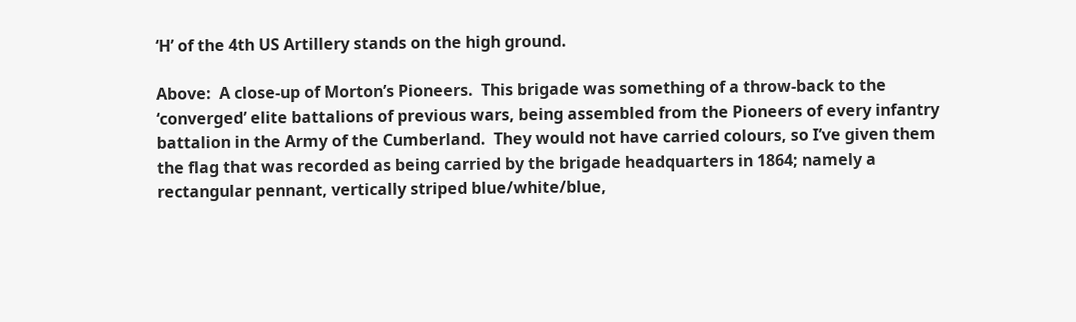‘H’ of the 4th US Artillery stands on the high ground.

Above:  A close-up of Morton’s Pioneers.  This brigade was something of a throw-back to the ‘converged’ elite battalions of previous wars, being assembled from the Pioneers of every infantry battalion in the Army of the Cumberland.  They would not have carried colours, so I’ve given them the flag that was recorded as being carried by the brigade headquarters in 1864; namely a rectangular pennant, vertically striped blue/white/blue,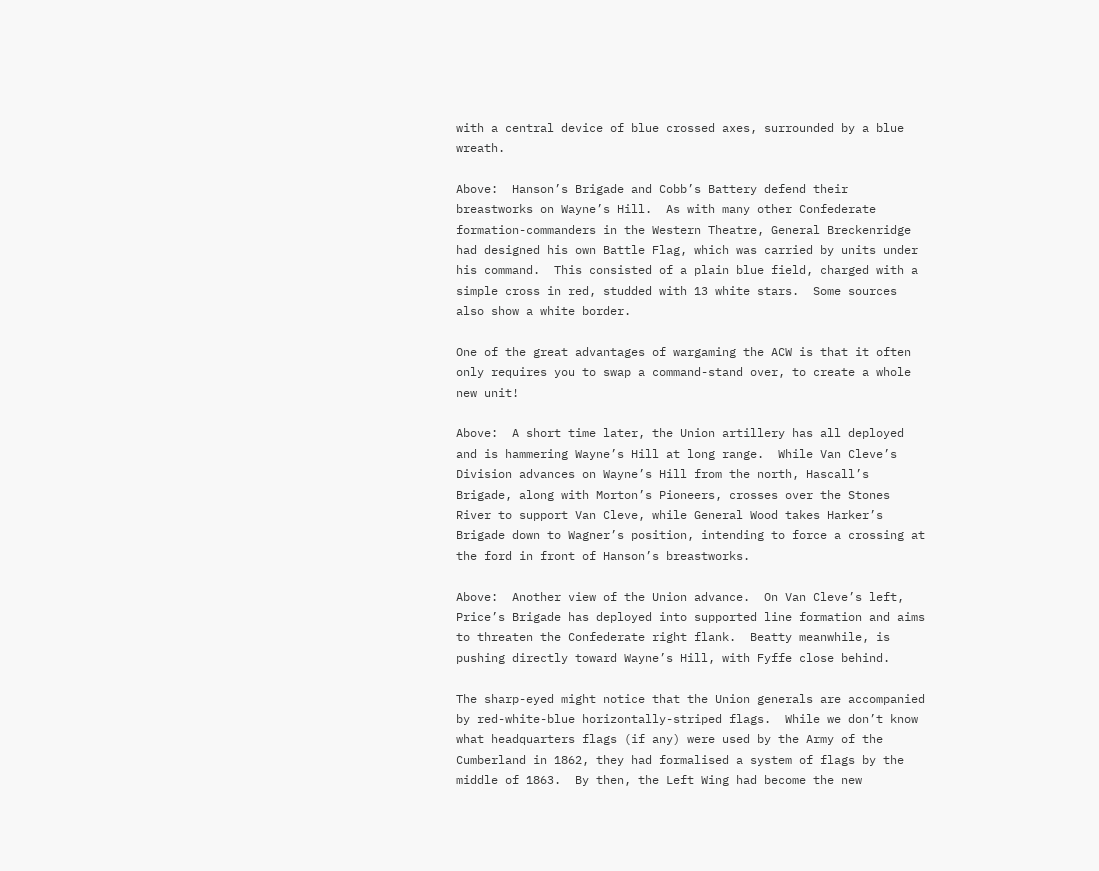with a central device of blue crossed axes, surrounded by a blue wreath.

Above:  Hanson’s Brigade and Cobb’s Battery defend their breastworks on Wayne’s Hill.  As with many other Confederate formation-commanders in the Western Theatre, General Breckenridge had designed his own Battle Flag, which was carried by units under his command.  This consisted of a plain blue field, charged with a simple cross in red, studded with 13 white stars.  Some sources also show a white border.

One of the great advantages of wargaming the ACW is that it often only requires you to swap a command-stand over, to create a whole new unit!

Above:  A short time later, the Union artillery has all deployed and is hammering Wayne’s Hill at long range.  While Van Cleve’s Division advances on Wayne’s Hill from the north, Hascall’s Brigade, along with Morton’s Pioneers, crosses over the Stones River to support Van Cleve, while General Wood takes Harker’s Brigade down to Wagner’s position, intending to force a crossing at the ford in front of Hanson’s breastworks.

Above:  Another view of the Union advance.  On Van Cleve’s left, Price’s Brigade has deployed into supported line formation and aims to threaten the Confederate right flank.  Beatty meanwhile, is pushing directly toward Wayne’s Hill, with Fyffe close behind.

The sharp-eyed might notice that the Union generals are accompanied by red-white-blue horizontally-striped flags.  While we don’t know what headquarters flags (if any) were used by the Army of the Cumberland in 1862, they had formalised a system of flags by the middle of 1863.  By then, the Left Wing had become the new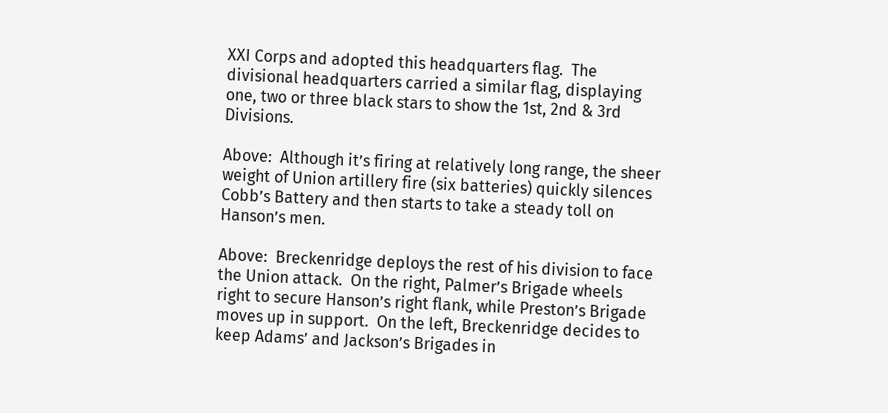XXI Corps and adopted this headquarters flag.  The divisional headquarters carried a similar flag, displaying one, two or three black stars to show the 1st, 2nd & 3rd Divisions.

Above:  Although it’s firing at relatively long range, the sheer weight of Union artillery fire (six batteries) quickly silences Cobb’s Battery and then starts to take a steady toll on Hanson’s men.

Above:  Breckenridge deploys the rest of his division to face the Union attack.  On the right, Palmer’s Brigade wheels right to secure Hanson’s right flank, while Preston’s Brigade moves up in support.  On the left, Breckenridge decides to keep Adams’ and Jackson’s Brigades in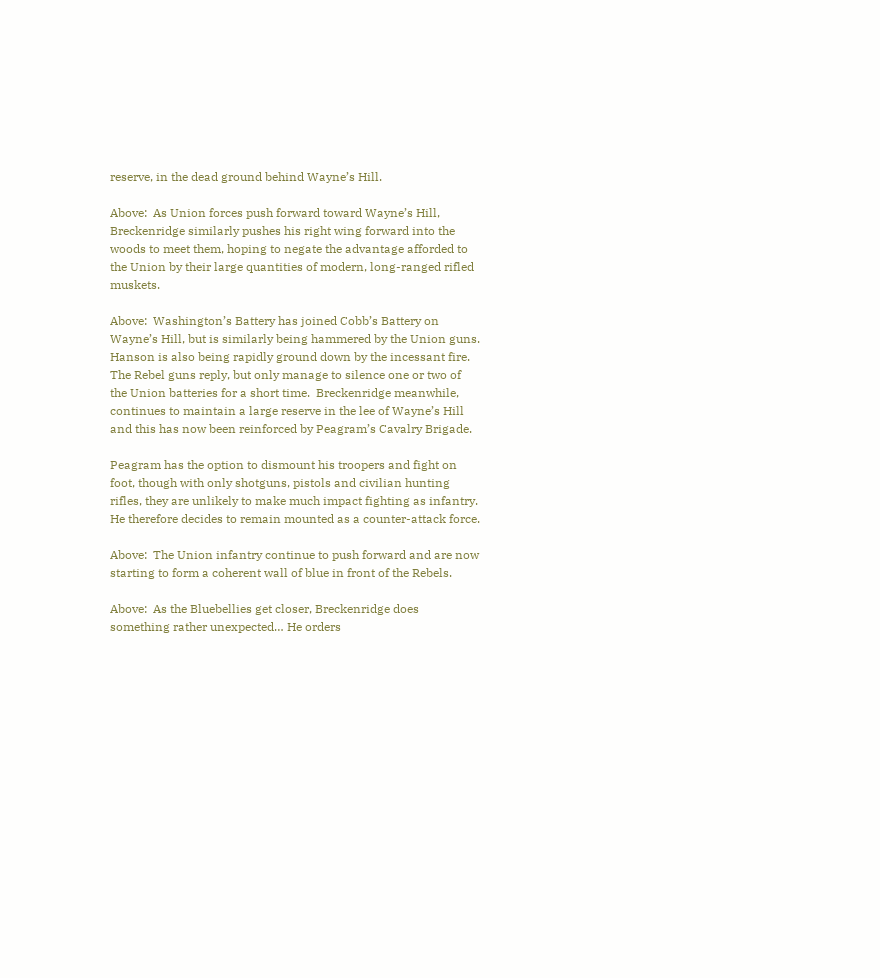reserve, in the dead ground behind Wayne’s Hill.

Above:  As Union forces push forward toward Wayne’s Hill, Breckenridge similarly pushes his right wing forward into the woods to meet them, hoping to negate the advantage afforded to the Union by their large quantities of modern, long-ranged rifled muskets.

Above:  Washington’s Battery has joined Cobb’s Battery on Wayne’s Hill, but is similarly being hammered by the Union guns.  Hanson is also being rapidly ground down by the incessant fire.  The Rebel guns reply, but only manage to silence one or two of the Union batteries for a short time.  Breckenridge meanwhile, continues to maintain a large reserve in the lee of Wayne’s Hill and this has now been reinforced by Peagram’s Cavalry Brigade.

Peagram has the option to dismount his troopers and fight on foot, though with only shotguns, pistols and civilian hunting rifles, they are unlikely to make much impact fighting as infantry.  He therefore decides to remain mounted as a counter-attack force.

Above:  The Union infantry continue to push forward and are now starting to form a coherent wall of blue in front of the Rebels.

Above:  As the Bluebellies get closer, Breckenridge does something rather unexpected… He orders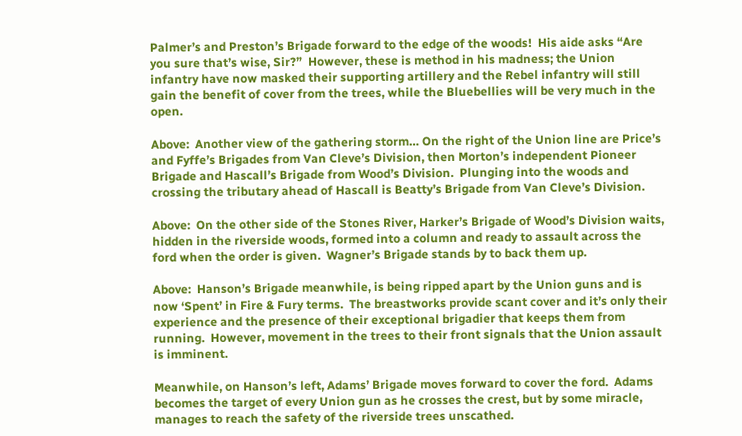Palmer’s and Preston’s Brigade forward to the edge of the woods!  His aide asks “Are you sure that’s wise, Sir?”  However, these is method in his madness; the Union infantry have now masked their supporting artillery and the Rebel infantry will still gain the benefit of cover from the trees, while the Bluebellies will be very much in the open.

Above:  Another view of the gathering storm… On the right of the Union line are Price’s and Fyffe’s Brigades from Van Cleve’s Division, then Morton’s independent Pioneer Brigade and Hascall’s Brigade from Wood’s Division.  Plunging into the woods and crossing the tributary ahead of Hascall is Beatty’s Brigade from Van Cleve’s Division.

Above:  On the other side of the Stones River, Harker’s Brigade of Wood’s Division waits, hidden in the riverside woods, formed into a column and ready to assault across the ford when the order is given.  Wagner’s Brigade stands by to back them up.

Above:  Hanson’s Brigade meanwhile, is being ripped apart by the Union guns and is now ‘Spent’ in Fire & Fury terms.  The breastworks provide scant cover and it’s only their experience and the presence of their exceptional brigadier that keeps them from running.  However, movement in the trees to their front signals that the Union assault is imminent.

Meanwhile, on Hanson’s left, Adams’ Brigade moves forward to cover the ford.  Adams becomes the target of every Union gun as he crosses the crest, but by some miracle, manages to reach the safety of the riverside trees unscathed.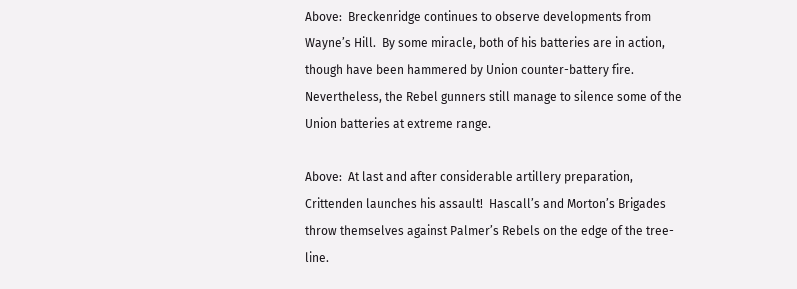Above:  Breckenridge continues to observe developments from Wayne’s Hill.  By some miracle, both of his batteries are in action, though have been hammered by Union counter-battery fire.  Nevertheless, the Rebel gunners still manage to silence some of the Union batteries at extreme range.

Above:  At last and after considerable artillery preparation, Crittenden launches his assault!  Hascall’s and Morton’s Brigades throw themselves against Palmer’s Rebels on the edge of the tree-line.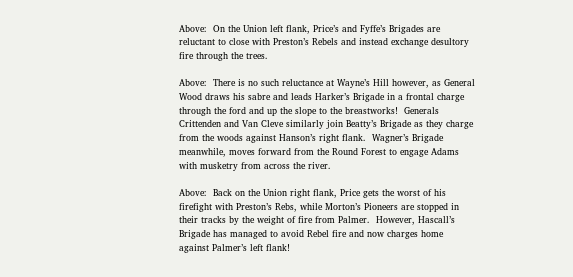Above:  On the Union left flank, Price’s and Fyffe’s Brigades are reluctant to close with Preston’s Rebels and instead exchange desultory fire through the trees.

Above:  There is no such reluctance at Wayne’s Hill however, as General Wood draws his sabre and leads Harker’s Brigade in a frontal charge through the ford and up the slope to the breastworks!  Generals Crittenden and Van Cleve similarly join Beatty’s Brigade as they charge from the woods against Hanson’s right flank.  Wagner’s Brigade meanwhile, moves forward from the Round Forest to engage Adams with musketry from across the river.

Above:  Back on the Union right flank, Price gets the worst of his firefight with Preston’s Rebs, while Morton’s Pioneers are stopped in their tracks by the weight of fire from Palmer.  However, Hascall’s Brigade has managed to avoid Rebel fire and now charges home against Palmer’s left flank!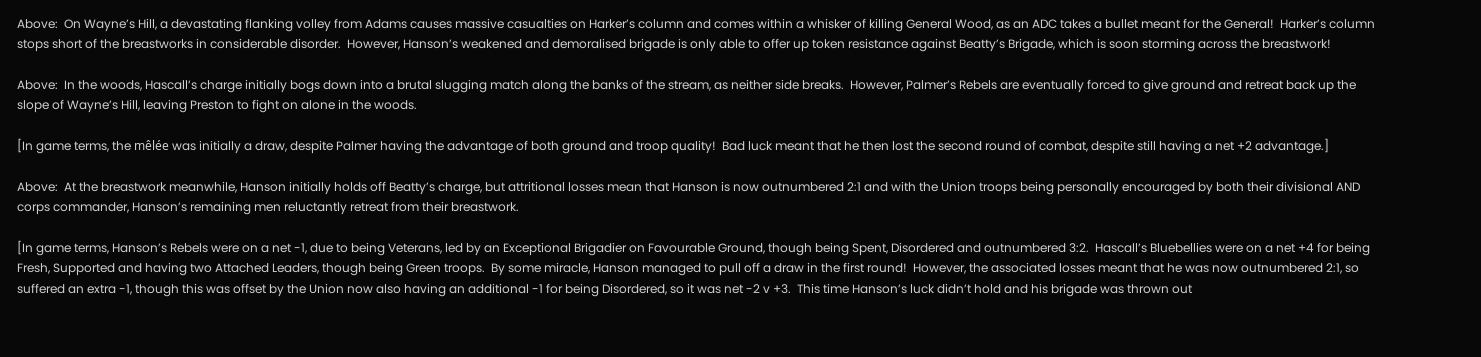Above:  On Wayne’s Hill, a devastating flanking volley from Adams causes massive casualties on Harker’s column and comes within a whisker of killing General Wood, as an ADC takes a bullet meant for the General!  Harker’s column stops short of the breastworks in considerable disorder.  However, Hanson’s weakened and demoralised brigade is only able to offer up token resistance against Beatty’s Brigade, which is soon storming across the breastwork!

Above:  In the woods, Hascall’s charge initially bogs down into a brutal slugging match along the banks of the stream, as neither side breaks.  However, Palmer’s Rebels are eventually forced to give ground and retreat back up the slope of Wayne’s Hill, leaving Preston to fight on alone in the woods.

[In game terms, the mêlée was initially a draw, despite Palmer having the advantage of both ground and troop quality!  Bad luck meant that he then lost the second round of combat, despite still having a net +2 advantage.]

Above:  At the breastwork meanwhile, Hanson initially holds off Beatty’s charge, but attritional losses mean that Hanson is now outnumbered 2:1 and with the Union troops being personally encouraged by both their divisional AND corps commander, Hanson’s remaining men reluctantly retreat from their breastwork.

[In game terms, Hanson’s Rebels were on a net -1, due to being Veterans, led by an Exceptional Brigadier on Favourable Ground, though being Spent, Disordered and outnumbered 3:2.  Hascall’s Bluebellies were on a net +4 for being Fresh, Supported and having two Attached Leaders, though being Green troops.  By some miracle, Hanson managed to pull off a draw in the first round!  However, the associated losses meant that he was now outnumbered 2:1, so suffered an extra -1, though this was offset by the Union now also having an additional -1 for being Disordered, so it was net -2 v +3.  This time Hanson’s luck didn’t hold and his brigade was thrown out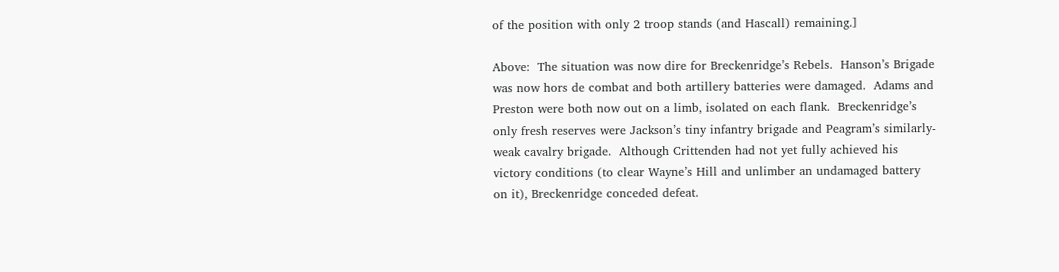of the position with only 2 troop stands (and Hascall) remaining.]

Above:  The situation was now dire for Breckenridge’s Rebels.  Hanson’s Brigade was now hors de combat and both artillery batteries were damaged.  Adams and Preston were both now out on a limb, isolated on each flank.  Breckenridge’s only fresh reserves were Jackson’s tiny infantry brigade and Peagram’s similarly-weak cavalry brigade.  Although Crittenden had not yet fully achieved his victory conditions (to clear Wayne’s Hill and unlimber an undamaged battery on it), Breckenridge conceded defeat.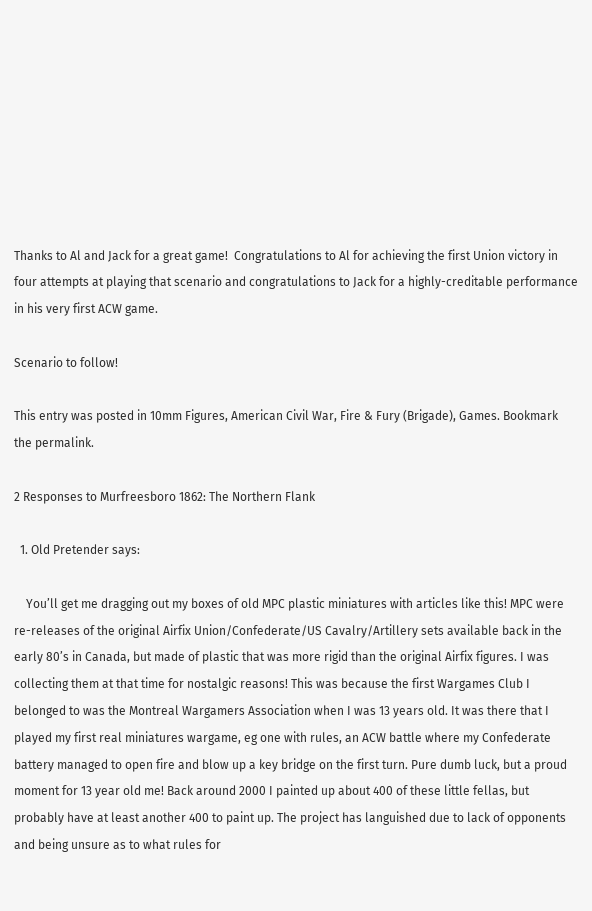Thanks to Al and Jack for a great game!  Congratulations to Al for achieving the first Union victory in four attempts at playing that scenario and congratulations to Jack for a highly-creditable performance in his very first ACW game.

Scenario to follow!

This entry was posted in 10mm Figures, American Civil War, Fire & Fury (Brigade), Games. Bookmark the permalink.

2 Responses to Murfreesboro 1862: The Northern Flank

  1. Old Pretender says:

    You’ll get me dragging out my boxes of old MPC plastic miniatures with articles like this! MPC were re-releases of the original Airfix Union/Confederate/US Cavalry/Artillery sets available back in the early 80’s in Canada, but made of plastic that was more rigid than the original Airfix figures. I was collecting them at that time for nostalgic reasons! This was because the first Wargames Club I belonged to was the Montreal Wargamers Association when I was 13 years old. It was there that I played my first real miniatures wargame, eg one with rules, an ACW battle where my Confederate battery managed to open fire and blow up a key bridge on the first turn. Pure dumb luck, but a proud moment for 13 year old me! Back around 2000 I painted up about 400 of these little fellas, but probably have at least another 400 to paint up. The project has languished due to lack of opponents and being unsure as to what rules for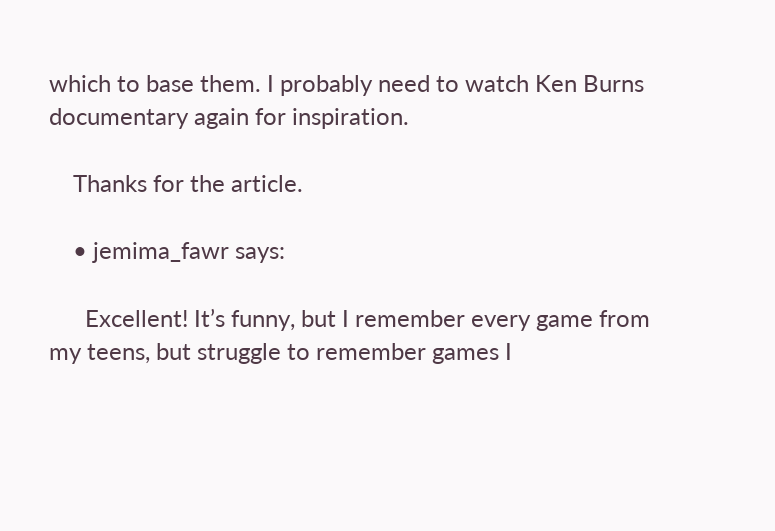which to base them. I probably need to watch Ken Burns documentary again for inspiration.

    Thanks for the article.

    • jemima_fawr says:

      Excellent! It’s funny, but I remember every game from my teens, but struggle to remember games I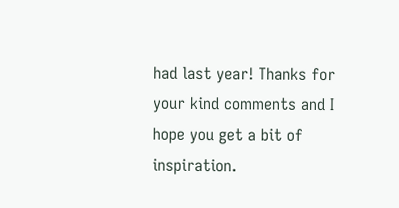had last year! Thanks for your kind comments and I hope you get a bit of inspiration.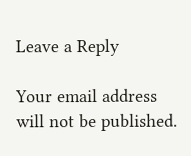Leave a Reply

Your email address will not be published.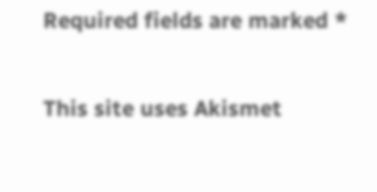Required fields are marked *

This site uses Akismet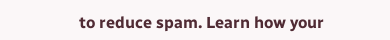to reduce spam. Learn how your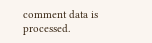comment data is processed.